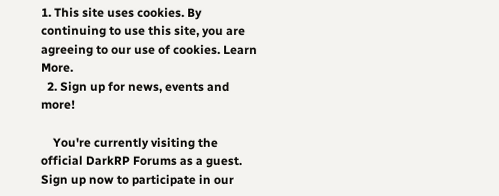1. This site uses cookies. By continuing to use this site, you are agreeing to our use of cookies. Learn More.
  2. Sign up for news, events and more!

    You're currently visiting the official DarkRP Forums as a guest. Sign up now to participate in our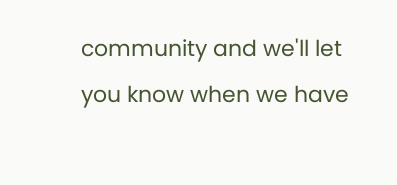community and we'll let you know when we have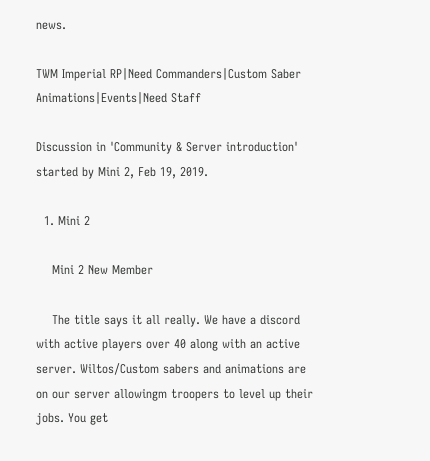news.

TWM Imperial RP|Need Commanders|Custom Saber Animations|Events|Need Staff

Discussion in 'Community & Server introduction' started by Mini 2, Feb 19, 2019.

  1. Mini 2

    Mini 2 New Member

    The title says it all really. We have a discord with active players over 40 along with an active server. Wiltos/Custom sabers and animations are on our server allowingm troopers to level up their jobs. You get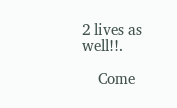2 lives as well!!.

    Come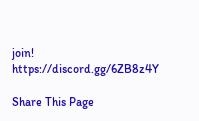join! https://discord.gg/6ZB8z4Y

Share This Page